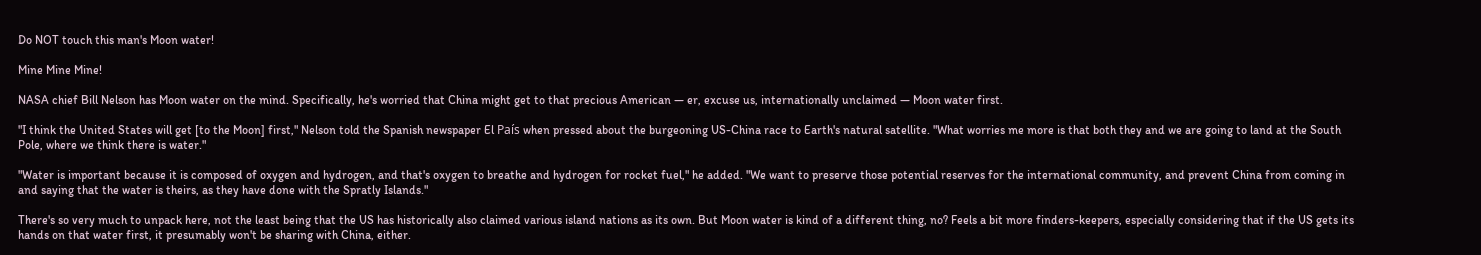Do NOT touch this man's Moon water!

Mine Mine Mine!

NASA chief Bill Nelson has Moon water on the mind. Specifically, he's worried that China might get to that precious American — er, excuse us, internationally unclaimed — Moon water first.

"I think the United States will get [to the Moon] first," Nelson told the Spanish newspaper El País when pressed about the burgeoning US-China race to Earth's natural satellite. "What worries me more is that both they and we are going to land at the South Pole, where we think there is water."

"Water is important because it is composed of oxygen and hydrogen, and that's oxygen to breathe and hydrogen for rocket fuel," he added. "We want to preserve those potential reserves for the international community, and prevent China from coming in and saying that the water is theirs, as they have done with the Spratly Islands."

There's so very much to unpack here, not the least being that the US has historically also claimed various island nations as its own. But Moon water is kind of a different thing, no? Feels a bit more finders-keepers, especially considering that if the US gets its hands on that water first, it presumably won't be sharing with China, either.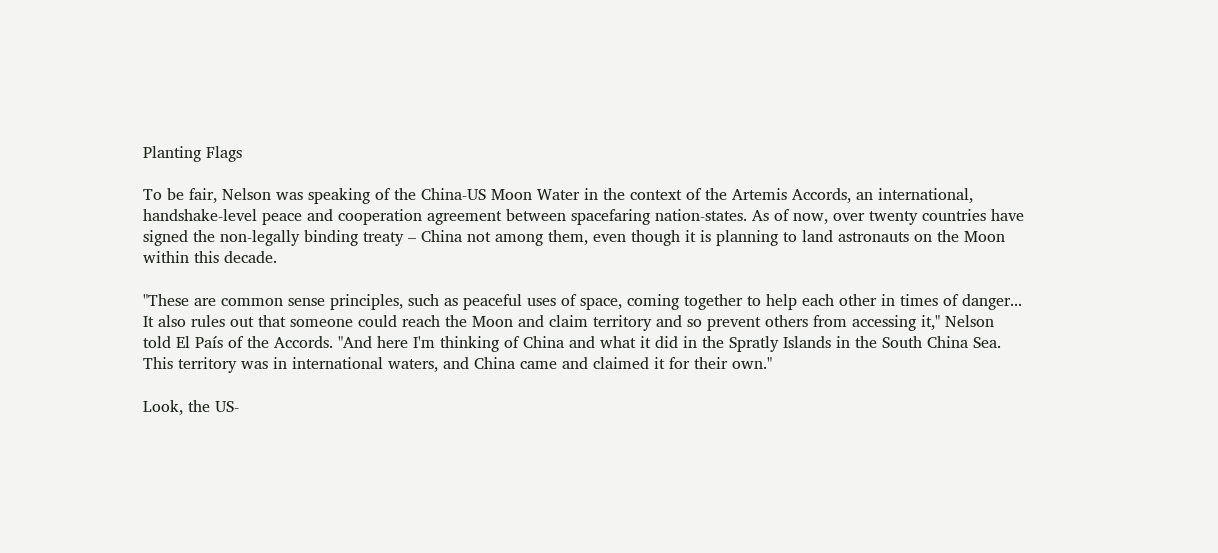Planting Flags

To be fair, Nelson was speaking of the China-US Moon Water in the context of the Artemis Accords, an international, handshake-level peace and cooperation agreement between spacefaring nation-states. As of now, over twenty countries have signed the non-legally binding treaty – China not among them, even though it is planning to land astronauts on the Moon within this decade.

"These are common sense principles, such as peaceful uses of space, coming together to help each other in times of danger... It also rules out that someone could reach the Moon and claim territory and so prevent others from accessing it," Nelson told El País of the Accords. "And here I'm thinking of China and what it did in the Spratly Islands in the South China Sea. This territory was in international waters, and China came and claimed it for their own."

Look, the US-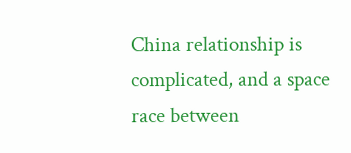China relationship is complicated, and a space race between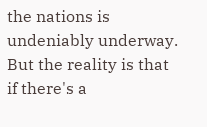the nations is undeniably underway. But the reality is that if there's a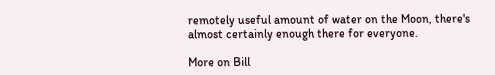remotely useful amount of water on the Moon, there's almost certainly enough there for everyone.

More on Bill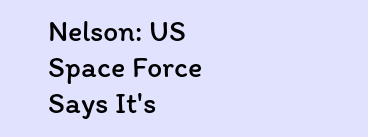Nelson: US Space Force Says It's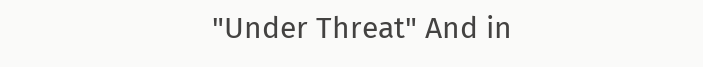"Under Threat" And in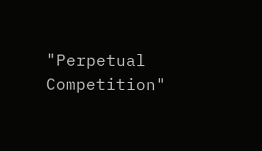"Perpetual Competition"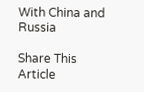With China and Russia

Share This Article